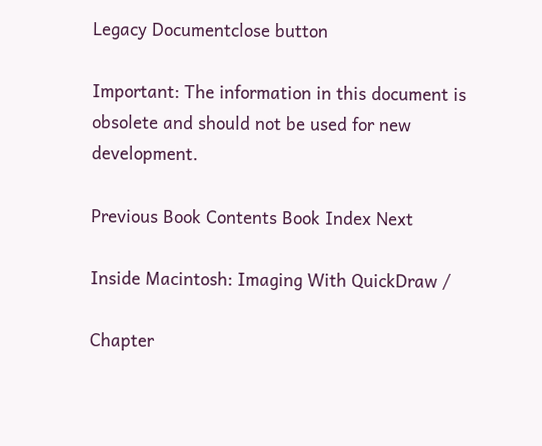Legacy Documentclose button

Important: The information in this document is obsolete and should not be used for new development.

Previous Book Contents Book Index Next

Inside Macintosh: Imaging With QuickDraw /

Chapter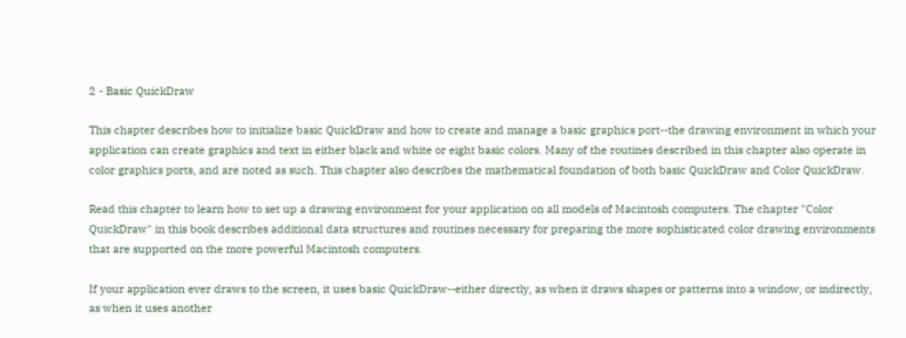2 - Basic QuickDraw

This chapter describes how to initialize basic QuickDraw and how to create and manage a basic graphics port--the drawing environment in which your application can create graphics and text in either black and white or eight basic colors. Many of the routines described in this chapter also operate in color graphics ports, and are noted as such. This chapter also describes the mathematical foundation of both basic QuickDraw and Color QuickDraw.

Read this chapter to learn how to set up a drawing environment for your application on all models of Macintosh computers. The chapter "Color QuickDraw" in this book describes additional data structures and routines necessary for preparing the more sophisticated color drawing environments that are supported on the more powerful Macintosh computers.

If your application ever draws to the screen, it uses basic QuickDraw--either directly, as when it draws shapes or patterns into a window, or indirectly, as when it uses another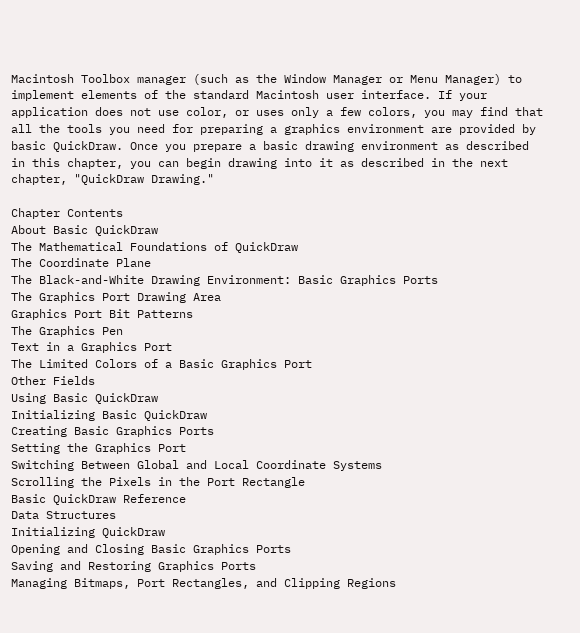Macintosh Toolbox manager (such as the Window Manager or Menu Manager) to implement elements of the standard Macintosh user interface. If your application does not use color, or uses only a few colors, you may find that all the tools you need for preparing a graphics environment are provided by basic QuickDraw. Once you prepare a basic drawing environment as described in this chapter, you can begin drawing into it as described in the next chapter, "QuickDraw Drawing."

Chapter Contents
About Basic QuickDraw
The Mathematical Foundations of QuickDraw
The Coordinate Plane
The Black-and-White Drawing Environment: Basic Graphics Ports
The Graphics Port Drawing Area
Graphics Port Bit Patterns
The Graphics Pen
Text in a Graphics Port
The Limited Colors of a Basic Graphics Port
Other Fields
Using Basic QuickDraw
Initializing Basic QuickDraw
Creating Basic Graphics Ports
Setting the Graphics Port
Switching Between Global and Local Coordinate Systems
Scrolling the Pixels in the Port Rectangle
Basic QuickDraw Reference
Data Structures
Initializing QuickDraw
Opening and Closing Basic Graphics Ports
Saving and Restoring Graphics Ports
Managing Bitmaps, Port Rectangles, and Clipping Regions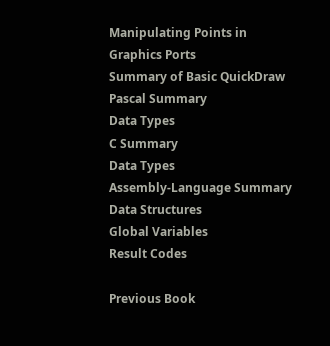Manipulating Points in Graphics Ports
Summary of Basic QuickDraw
Pascal Summary
Data Types
C Summary
Data Types
Assembly-Language Summary
Data Structures
Global Variables
Result Codes

Previous Book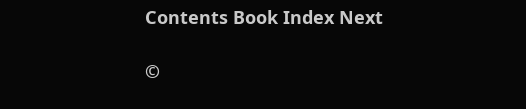Contents Book Index Next

©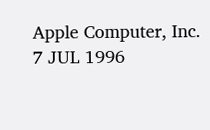Apple Computer, Inc.
7 JUL 1996